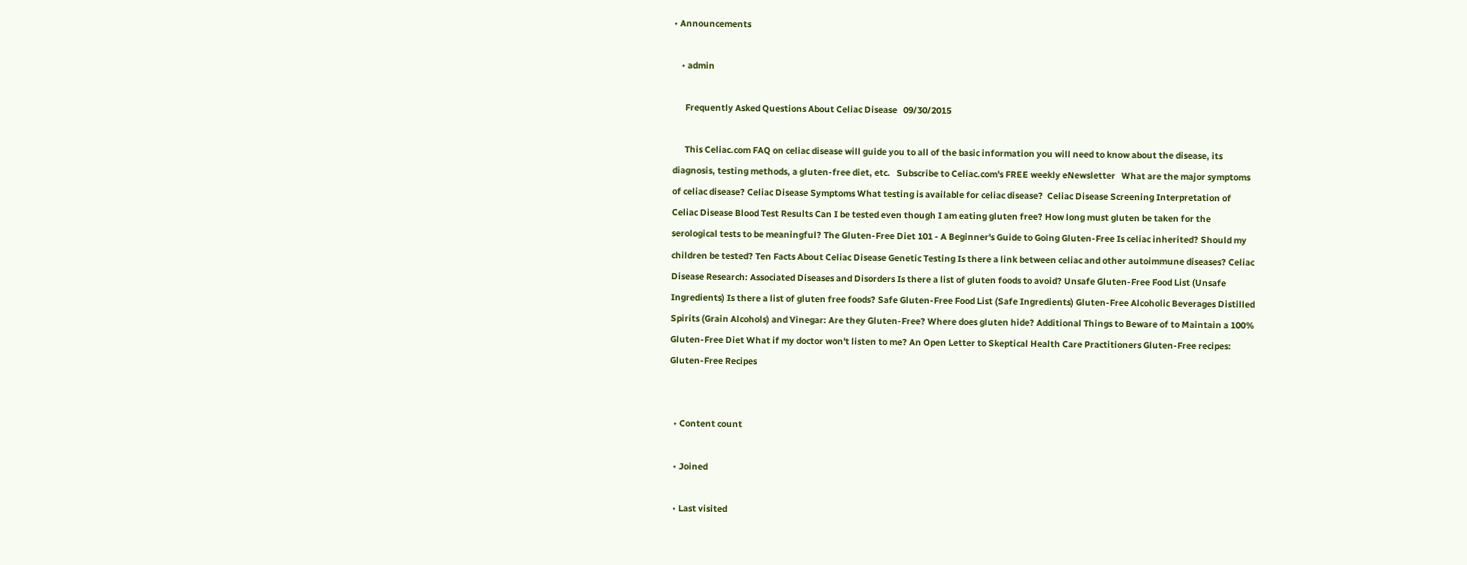• Announcements

    • admin

      Frequently Asked Questions About Celiac Disease   09/30/2015

      This Celiac.com FAQ on celiac disease will guide you to all of the basic information you will need to know about the disease, its diagnosis, testing methods, a gluten-free diet, etc.   Subscribe to Celiac.com's FREE weekly eNewsletter   What are the major symptoms of celiac disease? Celiac Disease Symptoms What testing is available for celiac disease?  Celiac Disease Screening Interpretation of Celiac Disease Blood Test Results Can I be tested even though I am eating gluten free? How long must gluten be taken for the serological tests to be meaningful? The Gluten-Free Diet 101 - A Beginner's Guide to Going Gluten-Free Is celiac inherited? Should my children be tested? Ten Facts About Celiac Disease Genetic Testing Is there a link between celiac and other autoimmune diseases? Celiac Disease Research: Associated Diseases and Disorders Is there a list of gluten foods to avoid? Unsafe Gluten-Free Food List (Unsafe Ingredients) Is there a list of gluten free foods? Safe Gluten-Free Food List (Safe Ingredients) Gluten-Free Alcoholic Beverages Distilled Spirits (Grain Alcohols) and Vinegar: Are they Gluten-Free? Where does gluten hide? Additional Things to Beware of to Maintain a 100% Gluten-Free Diet What if my doctor won't listen to me? An Open Letter to Skeptical Health Care Practitioners Gluten-Free recipes: Gluten-Free Recipes


  • Content count

  • Joined

  • Last visited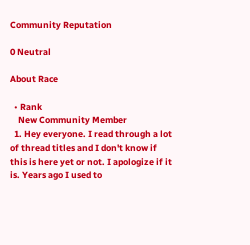Community Reputation

0 Neutral

About Race

  • Rank
    New Community Member
  1. Hey everyone. I read through a lot of thread titles and I don't know if this is here yet or not. I apologize if it is. Years ago I used to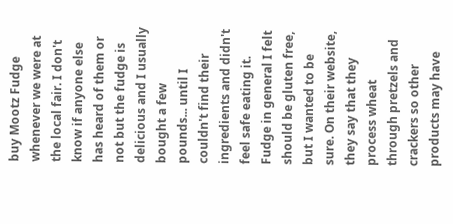buy Mootz Fudge whenever we were at the local fair. I don't know if anyone else has heard of them or not but the fudge is delicious and I usually bought a few pounds... until I couldn't find their ingredients and didn't feel safe eating it. Fudge in general I felt should be gluten free, but I wanted to be sure. On their website, they say that they process wheat through pretzels and crackers so other products may have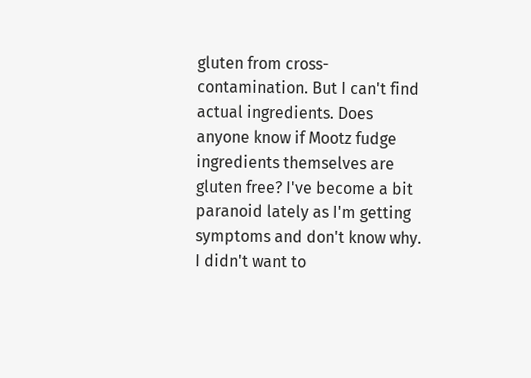gluten from cross-contamination. But I can't find actual ingredients. Does anyone know if Mootz fudge ingredients themselves are gluten free? I've become a bit paranoid lately as I'm getting symptoms and don't know why. I didn't want to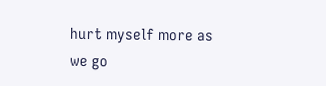hurt myself more as we go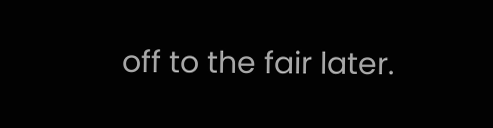off to the fair later.